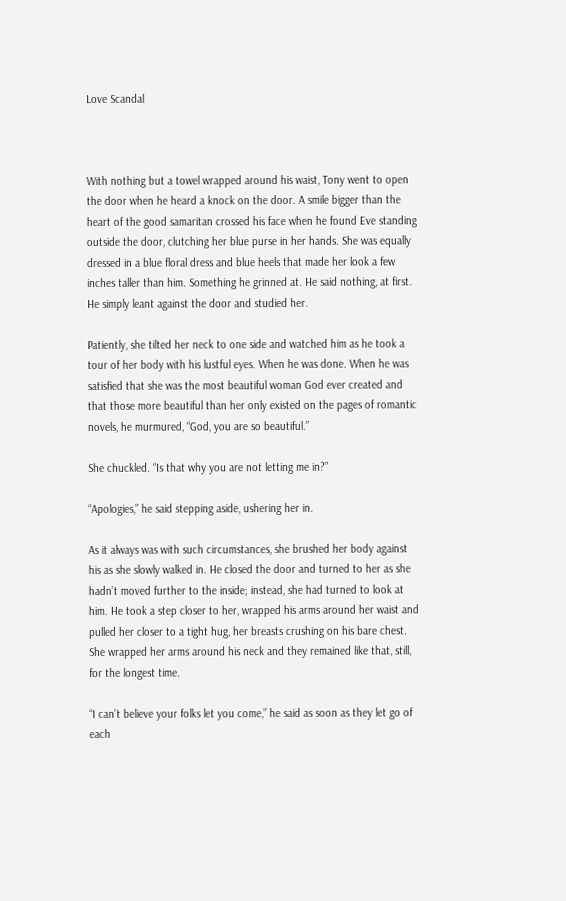Love Scandal



With nothing but a towel wrapped around his waist, Tony went to open the door when he heard a knock on the door. A smile bigger than the heart of the good samaritan crossed his face when he found Eve standing outside the door, clutching her blue purse in her hands. She was equally dressed in a blue floral dress and blue heels that made her look a few inches taller than him. Something he grinned at. He said nothing, at first. He simply leant against the door and studied her.

Patiently, she tilted her neck to one side and watched him as he took a tour of her body with his lustful eyes. When he was done. When he was satisfied that she was the most beautiful woman God ever created and that those more beautiful than her only existed on the pages of romantic novels, he murmured, “God, you are so beautiful.”

She chuckled. “Is that why you are not letting me in?”

“Apologies,” he said stepping aside, ushering her in.

As it always was with such circumstances, she brushed her body against his as she slowly walked in. He closed the door and turned to her as she hadn’t moved further to the inside; instead, she had turned to look at him. He took a step closer to her, wrapped his arms around her waist and pulled her closer to a tight hug, her breasts crushing on his bare chest. She wrapped her arms around his neck and they remained like that, still, for the longest time.

“I can’t believe your folks let you come,” he said as soon as they let go of each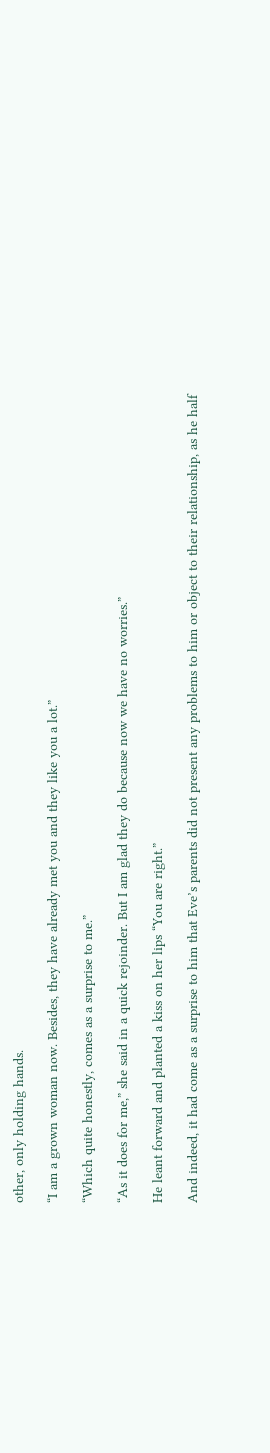other, only holding hands.

“I am a grown woman now. Besides, they have already met you and they like you a lot.”

“Which quite honestly, comes as a surprise to me.”

“As it does for me,” she said in a quick rejoinder. But I am glad they do because now we have no worries.”

He leant forward and planted a kiss on her lips “You are right.”

And indeed, it had come as a surprise to him that Eve’s parents did not present any problems to him or object to their relationship, as he half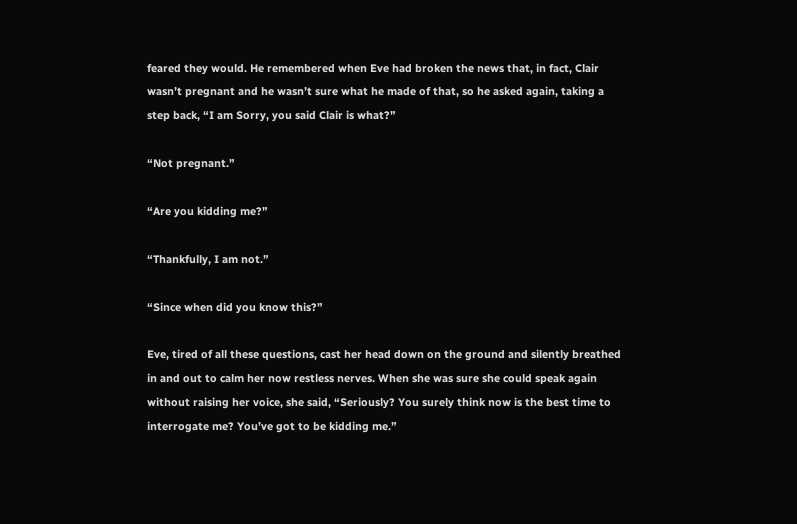feared they would. He remembered when Eve had broken the news that, in fact, Clair wasn’t pregnant and he wasn’t sure what he made of that, so he asked again, taking a step back, “I am Sorry, you said Clair is what?”

“Not pregnant.”

“Are you kidding me?”

“Thankfully, I am not.”

“Since when did you know this?”

Eve, tired of all these questions, cast her head down on the ground and silently breathed in and out to calm her now restless nerves. When she was sure she could speak again without raising her voice, she said, “Seriously? You surely think now is the best time to interrogate me? You’ve got to be kidding me.”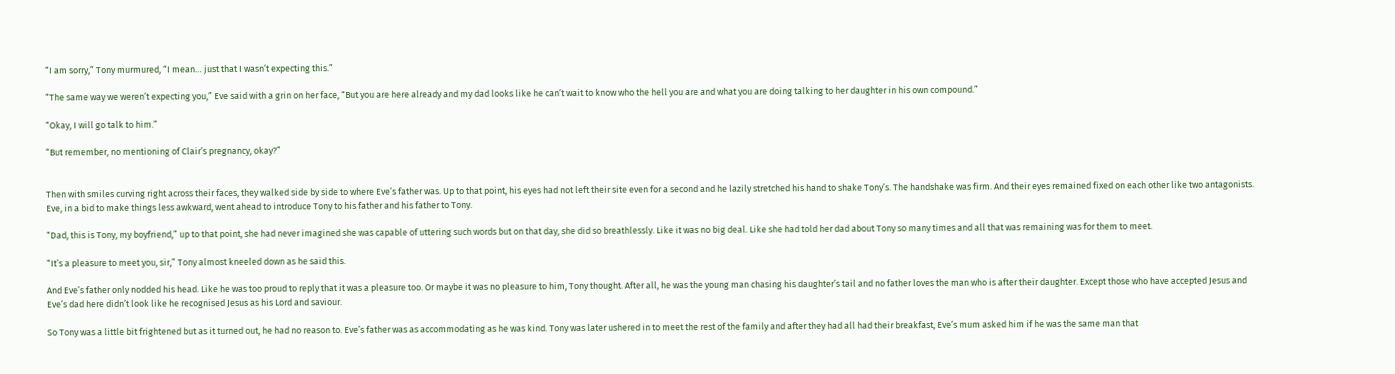“I am sorry,” Tony murmured, “I mean… just that I wasn’t expecting this.”

“The same way we weren’t expecting you,” Eve said with a grin on her face, “But you are here already and my dad looks like he can’t wait to know who the hell you are and what you are doing talking to her daughter in his own compound.”

“Okay, I will go talk to him.”

“But remember, no mentioning of Clair’s pregnancy, okay?”


Then with smiles curving right across their faces, they walked side by side to where Eve’s father was. Up to that point, his eyes had not left their site even for a second and he lazily stretched his hand to shake Tony’s. The handshake was firm. And their eyes remained fixed on each other like two antagonists. Eve, in a bid to make things less awkward, went ahead to introduce Tony to his father and his father to Tony.

“Dad, this is Tony, my boyfriend,” up to that point, she had never imagined she was capable of uttering such words but on that day, she did so breathlessly. Like it was no big deal. Like she had told her dad about Tony so many times and all that was remaining was for them to meet.

“It’s a pleasure to meet you, sir,” Tony almost kneeled down as he said this.

And Eve’s father only nodded his head. Like he was too proud to reply that it was a pleasure too. Or maybe it was no pleasure to him, Tony thought. After all, he was the young man chasing his daughter’s tail and no father loves the man who is after their daughter. Except those who have accepted Jesus and Eve’s dad here didn’t look like he recognised Jesus as his Lord and saviour.

So Tony was a little bit frightened but as it turned out, he had no reason to. Eve’s father was as accommodating as he was kind. Tony was later ushered in to meet the rest of the family and after they had all had their breakfast, Eve’s mum asked him if he was the same man that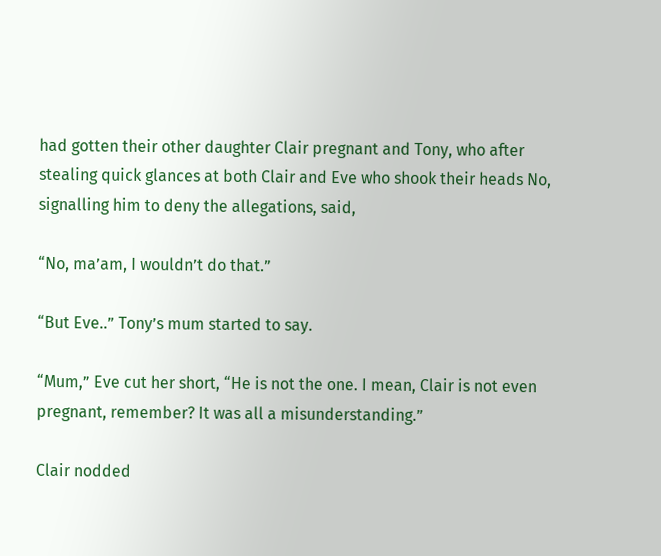had gotten their other daughter Clair pregnant and Tony, who after stealing quick glances at both Clair and Eve who shook their heads No, signalling him to deny the allegations, said,

“No, ma’am, I wouldn’t do that.”

“But Eve..” Tony’s mum started to say.

“Mum,” Eve cut her short, “He is not the one. I mean, Clair is not even pregnant, remember? It was all a misunderstanding.”

Clair nodded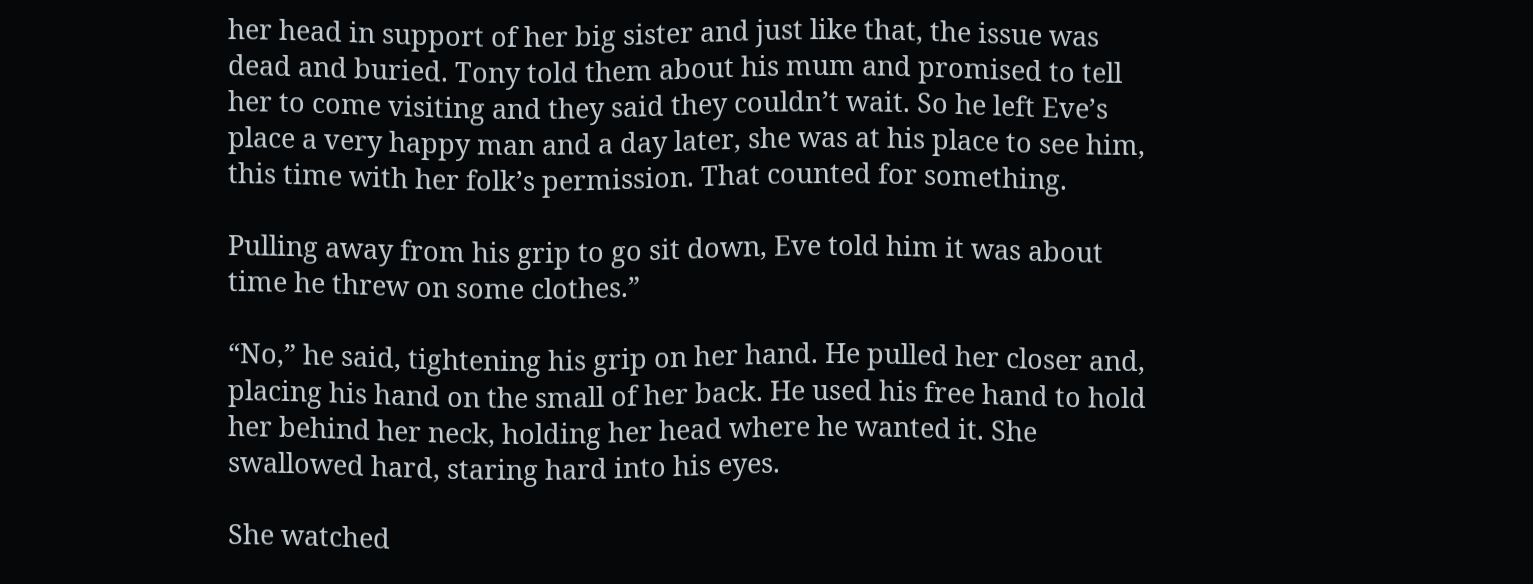her head in support of her big sister and just like that, the issue was dead and buried. Tony told them about his mum and promised to tell her to come visiting and they said they couldn’t wait. So he left Eve’s place a very happy man and a day later, she was at his place to see him, this time with her folk’s permission. That counted for something.

Pulling away from his grip to go sit down, Eve told him it was about time he threw on some clothes.”

“No,” he said, tightening his grip on her hand. He pulled her closer and, placing his hand on the small of her back. He used his free hand to hold her behind her neck, holding her head where he wanted it. She swallowed hard, staring hard into his eyes.

She watched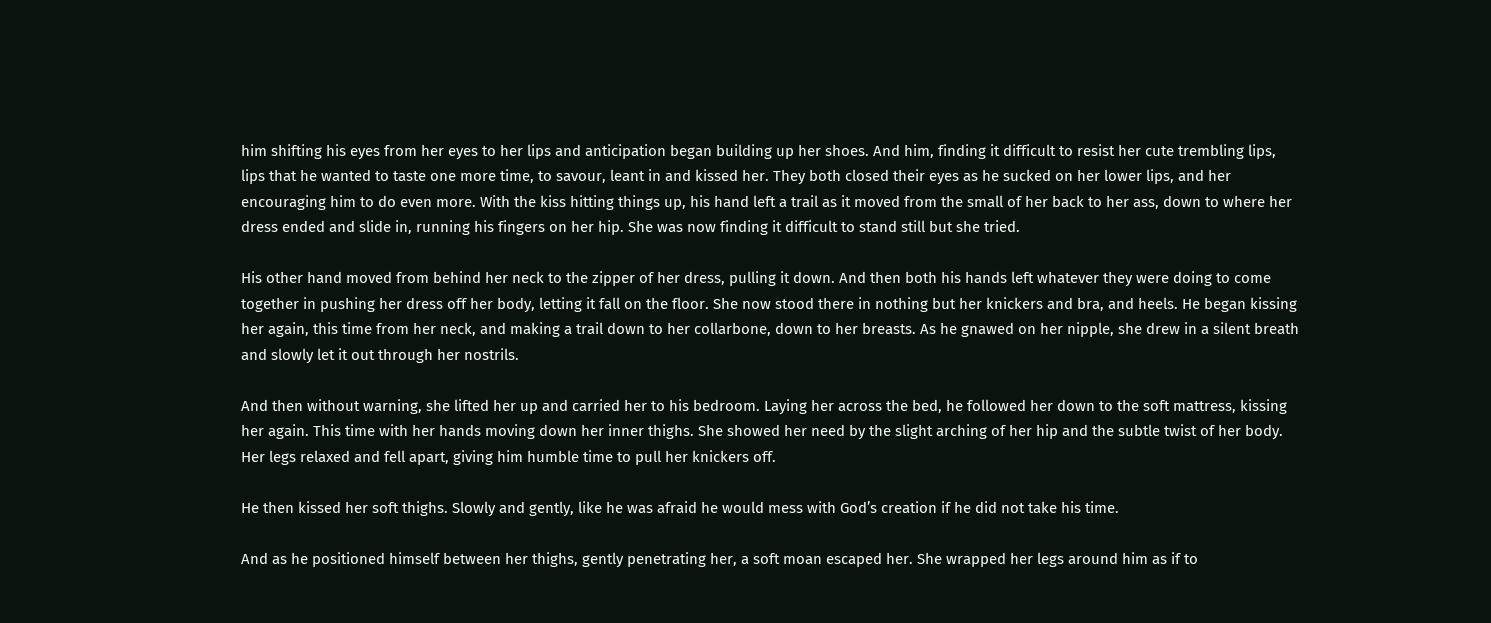him shifting his eyes from her eyes to her lips and anticipation began building up her shoes. And him, finding it difficult to resist her cute trembling lips, lips that he wanted to taste one more time, to savour, leant in and kissed her. They both closed their eyes as he sucked on her lower lips, and her encouraging him to do even more. With the kiss hitting things up, his hand left a trail as it moved from the small of her back to her ass, down to where her dress ended and slide in, running his fingers on her hip. She was now finding it difficult to stand still but she tried.

His other hand moved from behind her neck to the zipper of her dress, pulling it down. And then both his hands left whatever they were doing to come together in pushing her dress off her body, letting it fall on the floor. She now stood there in nothing but her knickers and bra, and heels. He began kissing her again, this time from her neck, and making a trail down to her collarbone, down to her breasts. As he gnawed on her nipple, she drew in a silent breath and slowly let it out through her nostrils.

And then without warning, she lifted her up and carried her to his bedroom. Laying her across the bed, he followed her down to the soft mattress, kissing her again. This time with her hands moving down her inner thighs. She showed her need by the slight arching of her hip and the subtle twist of her body. Her legs relaxed and fell apart, giving him humble time to pull her knickers off.

He then kissed her soft thighs. Slowly and gently, like he was afraid he would mess with God’s creation if he did not take his time.

And as he positioned himself between her thighs, gently penetrating her, a soft moan escaped her. She wrapped her legs around him as if to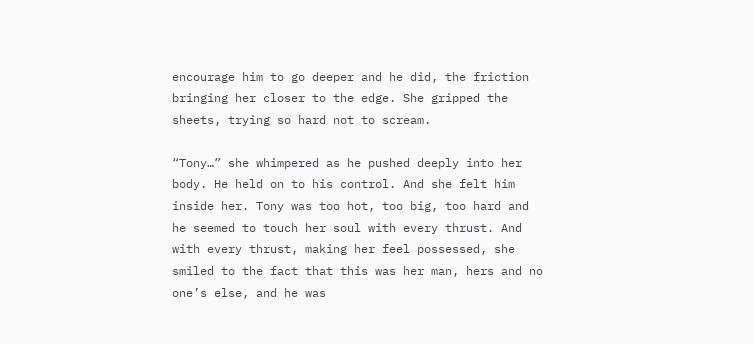encourage him to go deeper and he did, the friction bringing her closer to the edge. She gripped the sheets, trying so hard not to scream.

“Tony…” she whimpered as he pushed deeply into her body. He held on to his control. And she felt him inside her. Tony was too hot, too big, too hard and he seemed to touch her soul with every thrust. And with every thrust, making her feel possessed, she smiled to the fact that this was her man, hers and no one’s else, and he was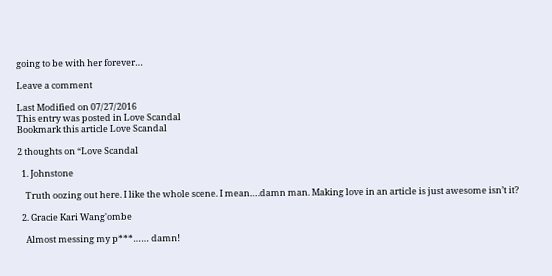going to be with her forever…

Leave a comment

Last Modified on 07/27/2016
This entry was posted in Love Scandal
Bookmark this article Love Scandal

2 thoughts on “Love Scandal

  1. Johnstone

    Truth oozing out here. I like the whole scene. I mean….damn man. Making love in an article is just awesome isn’t it?

  2. Gracie Kari Wang'ombe

    Almost messing my p***…… damn!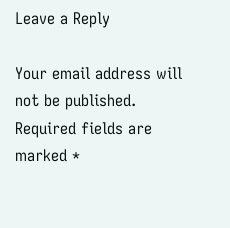Leave a Reply

Your email address will not be published. Required fields are marked *